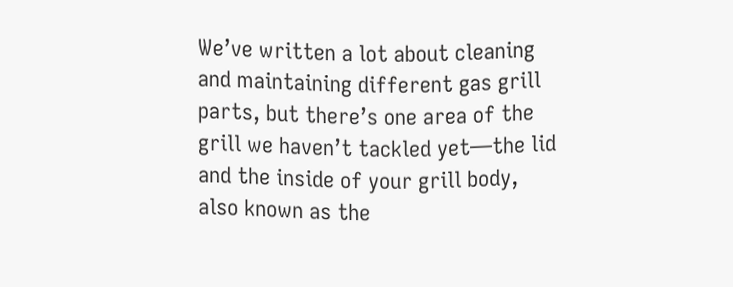We’ve written a lot about cleaning and maintaining different gas grill parts, but there’s one area of the grill we haven’t tackled yet—the lid and the inside of your grill body, also known as the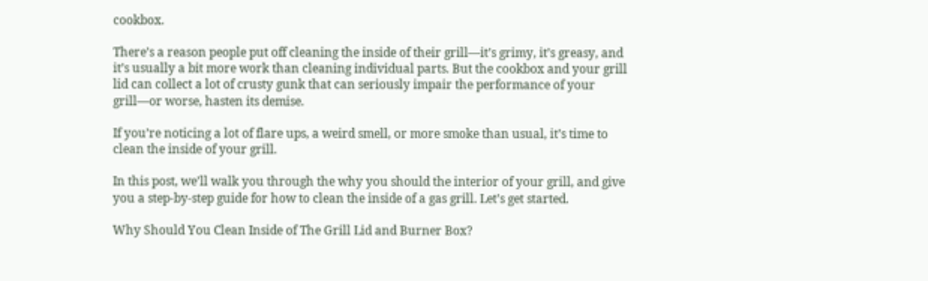cookbox.

There’s a reason people put off cleaning the inside of their grill—it’s grimy, it’s greasy, and it’s usually a bit more work than cleaning individual parts. But the cookbox and your grill lid can collect a lot of crusty gunk that can seriously impair the performance of your grill—or worse, hasten its demise.

If you’re noticing a lot of flare ups, a weird smell, or more smoke than usual, it’s time to clean the inside of your grill.

In this post, we’ll walk you through the why you should the interior of your grill, and give you a step-by-step guide for how to clean the inside of a gas grill. Let’s get started.

Why Should You Clean Inside of The Grill Lid and Burner Box?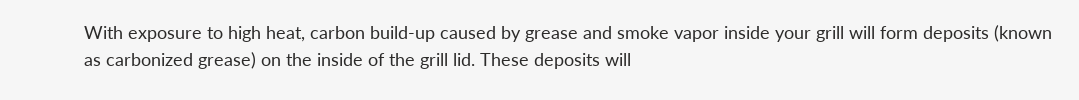With exposure to high heat, carbon build-up caused by grease and smoke vapor inside your grill will form deposits (known as carbonized grease) on the inside of the grill lid. These deposits will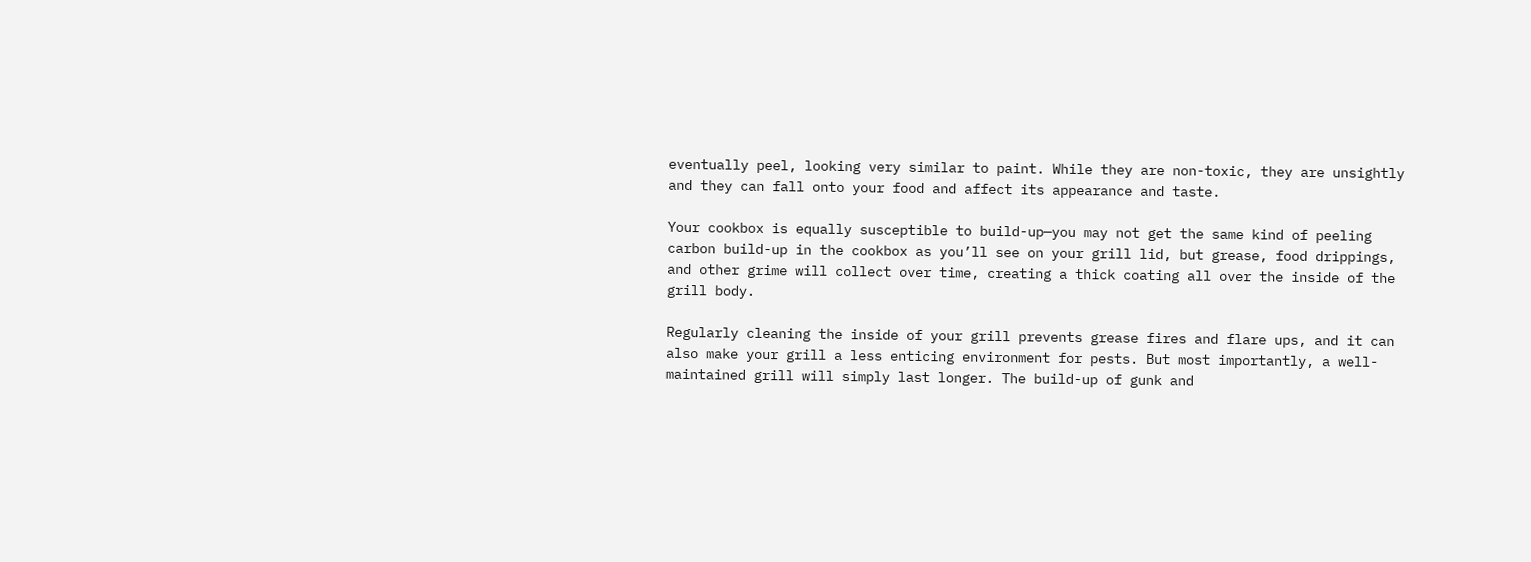eventually peel, looking very similar to paint. While they are non-toxic, they are unsightly and they can fall onto your food and affect its appearance and taste.

Your cookbox is equally susceptible to build-up—you may not get the same kind of peeling carbon build-up in the cookbox as you’ll see on your grill lid, but grease, food drippings, and other grime will collect over time, creating a thick coating all over the inside of the grill body.

Regularly cleaning the inside of your grill prevents grease fires and flare ups, and it can also make your grill a less enticing environment for pests. But most importantly, a well-maintained grill will simply last longer. The build-up of gunk and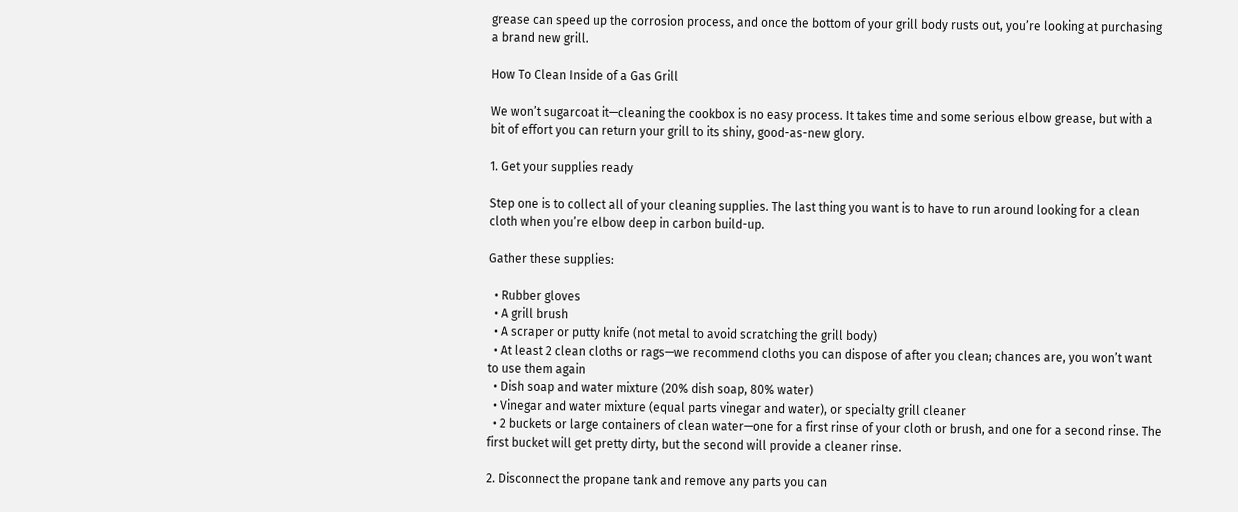grease can speed up the corrosion process, and once the bottom of your grill body rusts out, you’re looking at purchasing a brand new grill.

How To Clean Inside of a Gas Grill

We won’t sugarcoat it—cleaning the cookbox is no easy process. It takes time and some serious elbow grease, but with a bit of effort you can return your grill to its shiny, good-as-new glory.

1. Get your supplies ready

Step one is to collect all of your cleaning supplies. The last thing you want is to have to run around looking for a clean cloth when you’re elbow deep in carbon build-up.

Gather these supplies:

  • Rubber gloves
  • A grill brush
  • A scraper or putty knife (not metal to avoid scratching the grill body)
  • At least 2 clean cloths or rags—we recommend cloths you can dispose of after you clean; chances are, you won’t want to use them again
  • Dish soap and water mixture (20% dish soap, 80% water)
  • Vinegar and water mixture (equal parts vinegar and water), or specialty grill cleaner
  • 2 buckets or large containers of clean water—one for a first rinse of your cloth or brush, and one for a second rinse. The first bucket will get pretty dirty, but the second will provide a cleaner rinse.

2. Disconnect the propane tank and remove any parts you can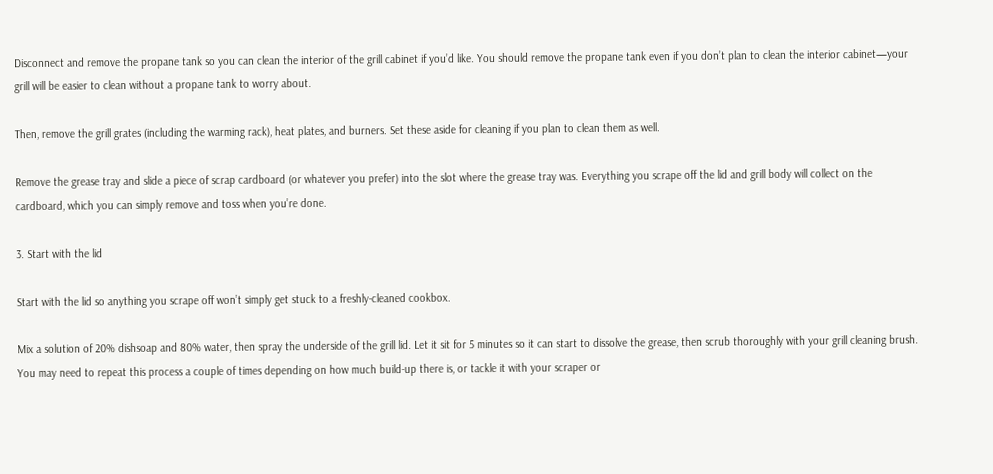Disconnect and remove the propane tank so you can clean the interior of the grill cabinet if you’d like. You should remove the propane tank even if you don’t plan to clean the interior cabinet—your grill will be easier to clean without a propane tank to worry about.

Then, remove the grill grates (including the warming rack), heat plates, and burners. Set these aside for cleaning if you plan to clean them as well.

Remove the grease tray and slide a piece of scrap cardboard (or whatever you prefer) into the slot where the grease tray was. Everything you scrape off the lid and grill body will collect on the cardboard, which you can simply remove and toss when you’re done.

3. Start with the lid

Start with the lid so anything you scrape off won’t simply get stuck to a freshly-cleaned cookbox.

Mix a solution of 20% dishsoap and 80% water, then spray the underside of the grill lid. Let it sit for 5 minutes so it can start to dissolve the grease, then scrub thoroughly with your grill cleaning brush. You may need to repeat this process a couple of times depending on how much build-up there is, or tackle it with your scraper or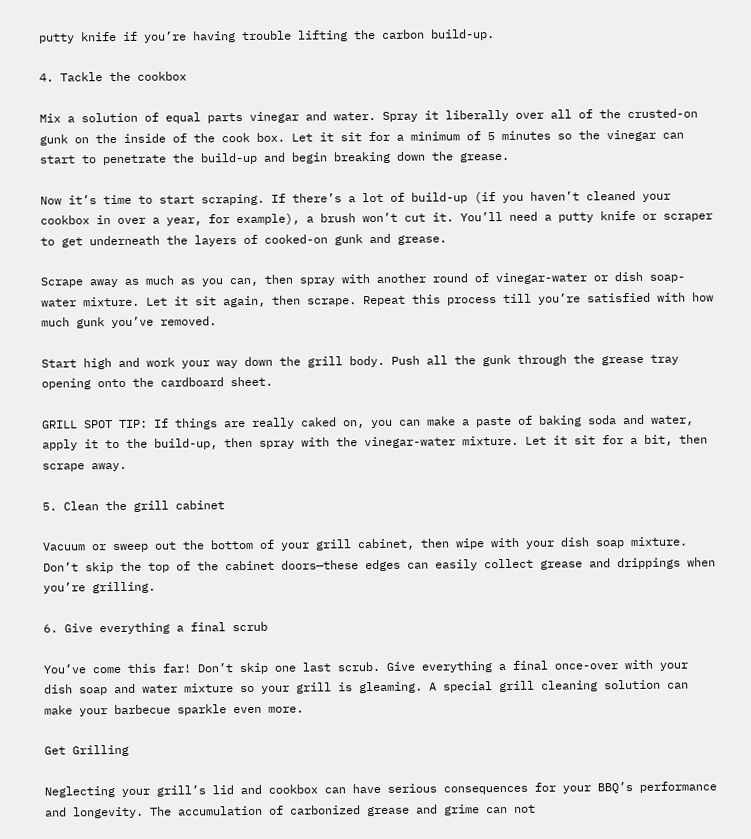putty knife if you’re having trouble lifting the carbon build-up.

4. Tackle the cookbox

Mix a solution of equal parts vinegar and water. Spray it liberally over all of the crusted-on gunk on the inside of the cook box. Let it sit for a minimum of 5 minutes so the vinegar can start to penetrate the build-up and begin breaking down the grease.

Now it’s time to start scraping. If there’s a lot of build-up (if you haven’t cleaned your cookbox in over a year, for example), a brush won’t cut it. You’ll need a putty knife or scraper to get underneath the layers of cooked-on gunk and grease.

Scrape away as much as you can, then spray with another round of vinegar-water or dish soap-water mixture. Let it sit again, then scrape. Repeat this process till you’re satisfied with how much gunk you’ve removed.

Start high and work your way down the grill body. Push all the gunk through the grease tray opening onto the cardboard sheet.

GRILL SPOT TIP: If things are really caked on, you can make a paste of baking soda and water, apply it to the build-up, then spray with the vinegar-water mixture. Let it sit for a bit, then scrape away.

5. Clean the grill cabinet

Vacuum or sweep out the bottom of your grill cabinet, then wipe with your dish soap mixture. Don’t skip the top of the cabinet doors—these edges can easily collect grease and drippings when you’re grilling.

6. Give everything a final scrub

You’ve come this far! Don’t skip one last scrub. Give everything a final once-over with your dish soap and water mixture so your grill is gleaming. A special grill cleaning solution can make your barbecue sparkle even more.

Get Grilling

Neglecting your grill’s lid and cookbox can have serious consequences for your BBQ’s performance and longevity. The accumulation of carbonized grease and grime can not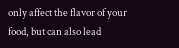only affect the flavor of your food, but can also lead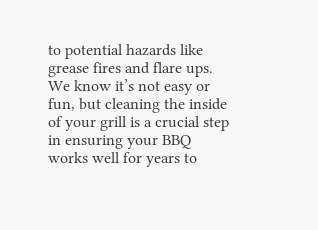to potential hazards like grease fires and flare ups. We know it’s not easy or fun, but cleaning the inside of your grill is a crucial step in ensuring your BBQ works well for years to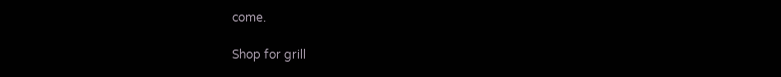come.

Shop for grill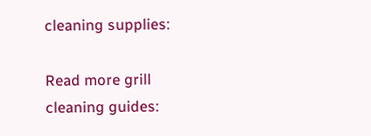cleaning supplies:

Read more grill cleaning guides: